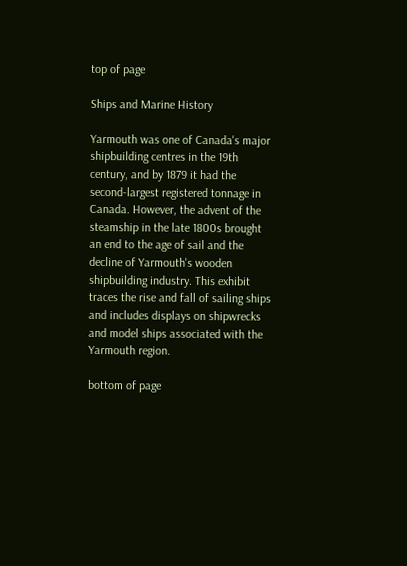top of page

Ships and Marine History

Yarmouth was one of Canada's major shipbuilding centres in the 19th century, and by 1879 it had the second-largest registered tonnage in Canada. However, the advent of the steamship in the late 1800s brought an end to the age of sail and the decline of Yarmouth's wooden shipbuilding industry. This exhibit traces the rise and fall of sailing ships and includes displays on shipwrecks and model ships associated with the Yarmouth region.

bottom of page